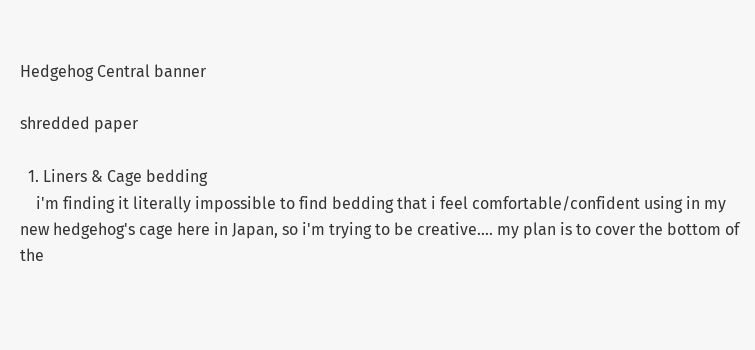Hedgehog Central banner

shredded paper

  1. Liners & Cage bedding
    i'm finding it literally impossible to find bedding that i feel comfortable/confident using in my new hedgehog's cage here in Japan, so i'm trying to be creative.... my plan is to cover the bottom of the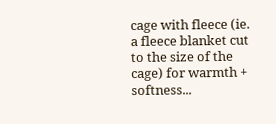cage with fleece (ie. a fleece blanket cut to the size of the cage) for warmth + softness...